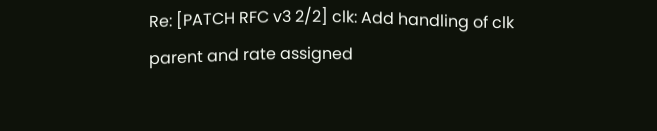Re: [PATCH RFC v3 2/2] clk: Add handling of clk parent and rate assigned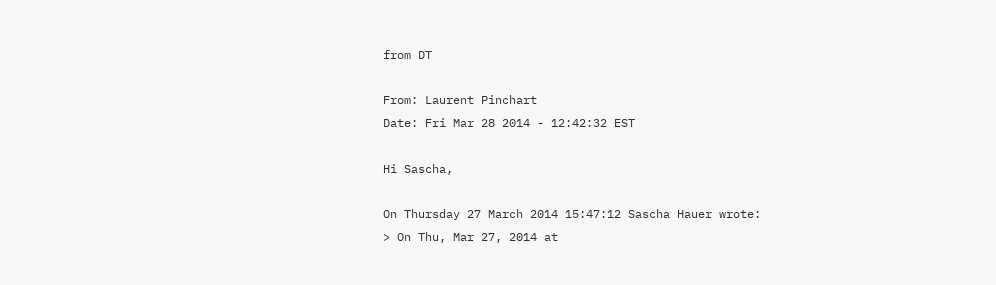from DT

From: Laurent Pinchart
Date: Fri Mar 28 2014 - 12:42:32 EST

Hi Sascha,

On Thursday 27 March 2014 15:47:12 Sascha Hauer wrote:
> On Thu, Mar 27, 2014 at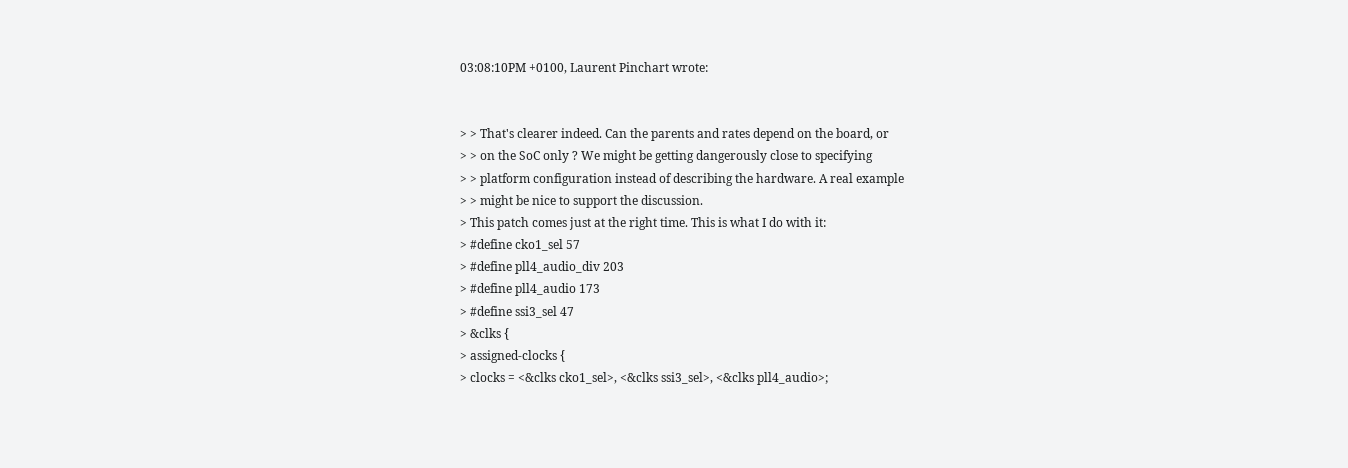03:08:10PM +0100, Laurent Pinchart wrote:


> > That's clearer indeed. Can the parents and rates depend on the board, or
> > on the SoC only ? We might be getting dangerously close to specifying
> > platform configuration instead of describing the hardware. A real example
> > might be nice to support the discussion.
> This patch comes just at the right time. This is what I do with it:
> #define cko1_sel 57
> #define pll4_audio_div 203
> #define pll4_audio 173
> #define ssi3_sel 47
> &clks {
> assigned-clocks {
> clocks = <&clks cko1_sel>, <&clks ssi3_sel>, <&clks pll4_audio>;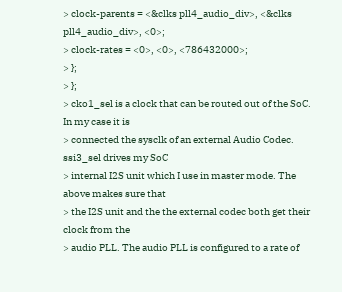> clock-parents = <&clks pll4_audio_div>, <&clks pll4_audio_div>, <0>;
> clock-rates = <0>, <0>, <786432000>;
> };
> };
> cko1_sel is a clock that can be routed out of the SoC. In my case it is
> connected the sysclk of an external Audio Codec. ssi3_sel drives my SoC
> internal I2S unit which I use in master mode. The above makes sure that
> the I2S unit and the the external codec both get their clock from the
> audio PLL. The audio PLL is configured to a rate of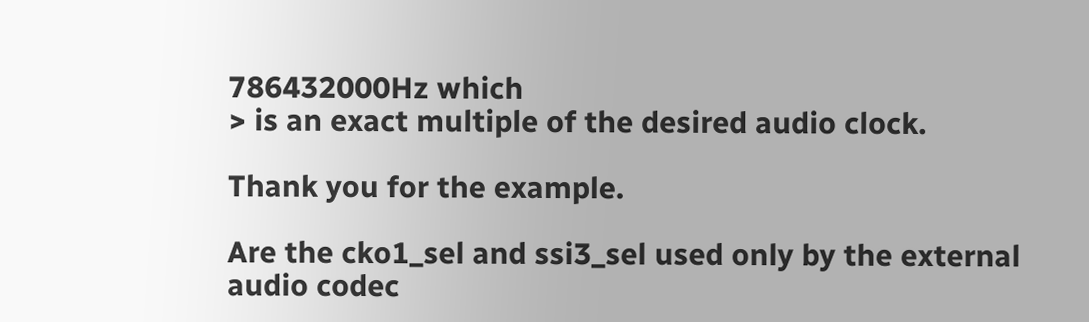786432000Hz which
> is an exact multiple of the desired audio clock.

Thank you for the example.

Are the cko1_sel and ssi3_sel used only by the external audio codec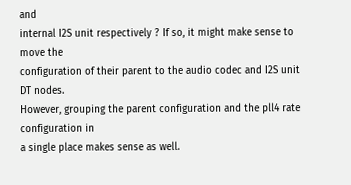and
internal I2S unit respectively ? If so, it might make sense to move the
configuration of their parent to the audio codec and I2S unit DT nodes.
However, grouping the parent configuration and the pll4 rate configuration in
a single place makes sense as well.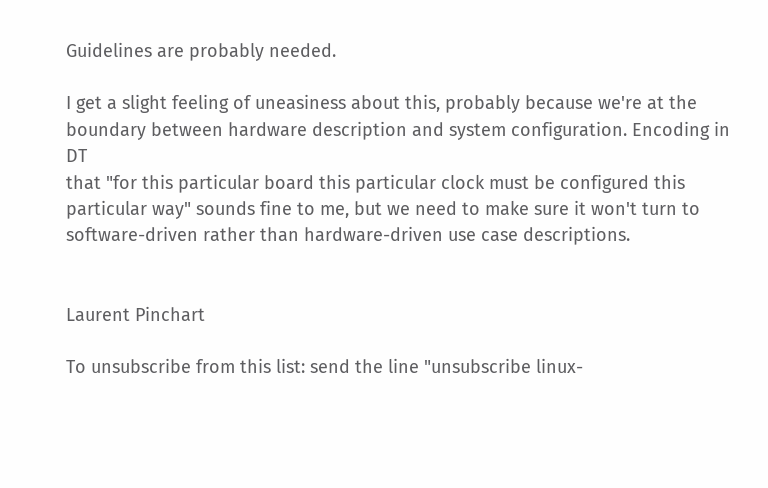Guidelines are probably needed.

I get a slight feeling of uneasiness about this, probably because we're at the
boundary between hardware description and system configuration. Encoding in DT
that "for this particular board this particular clock must be configured this
particular way" sounds fine to me, but we need to make sure it won't turn to
software-driven rather than hardware-driven use case descriptions.


Laurent Pinchart

To unsubscribe from this list: send the line "unsubscribe linux-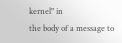kernel" in
the body of a message to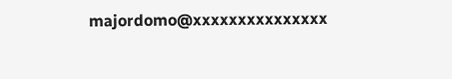majordomo@xxxxxxxxxxxxxxx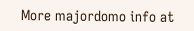More majordomo info at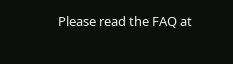Please read the FAQ at